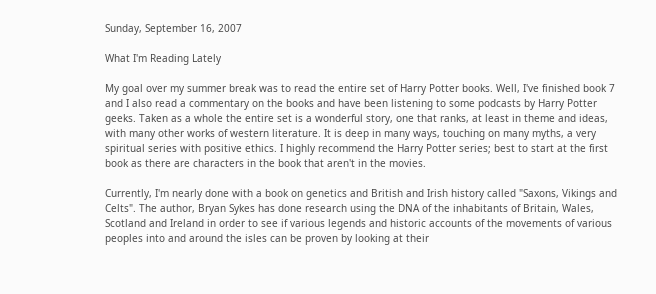Sunday, September 16, 2007

What I'm Reading Lately

My goal over my summer break was to read the entire set of Harry Potter books. Well, I've finished book 7 and I also read a commentary on the books and have been listening to some podcasts by Harry Potter geeks. Taken as a whole the entire set is a wonderful story, one that ranks, at least in theme and ideas, with many other works of western literature. It is deep in many ways, touching on many myths, a very spiritual series with positive ethics. I highly recommend the Harry Potter series; best to start at the first book as there are characters in the book that aren't in the movies.

Currently, I'm nearly done with a book on genetics and British and Irish history called "Saxons, Vikings and Celts". The author, Bryan Sykes has done research using the DNA of the inhabitants of Britain, Wales, Scotland and Ireland in order to see if various legends and historic accounts of the movements of various peoples into and around the isles can be proven by looking at their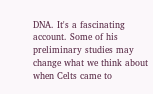DNA. It's a fascinating account. Some of his preliminary studies may change what we think about when Celts came to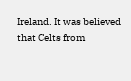Ireland. It was believed that Celts from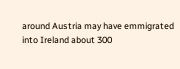around Austria may have emmigrated into Ireland about 300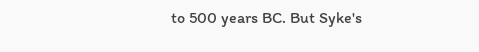to 500 years BC. But Syke's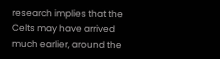research implies that the Celts may have arrived much earlier, around the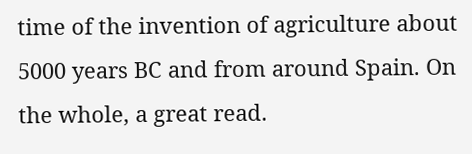time of the invention of agriculture about 5000 years BC and from around Spain. On the whole, a great read.